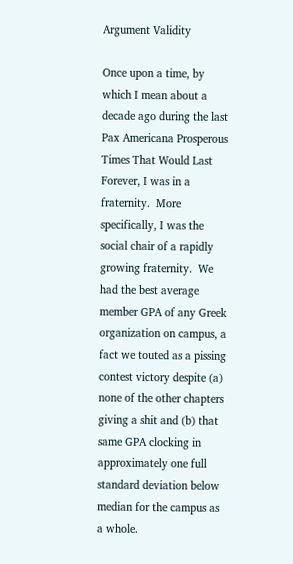Argument Validity

Once upon a time, by which I mean about a decade ago during the last Pax Americana Prosperous Times That Would Last Forever, I was in a fraternity.  More specifically, I was the social chair of a rapidly growing fraternity.  We had the best average member GPA of any Greek organization on campus, a fact we touted as a pissing contest victory despite (a) none of the other chapters giving a shit and (b) that same GPA clocking in approximately one full standard deviation below median for the campus as a whole.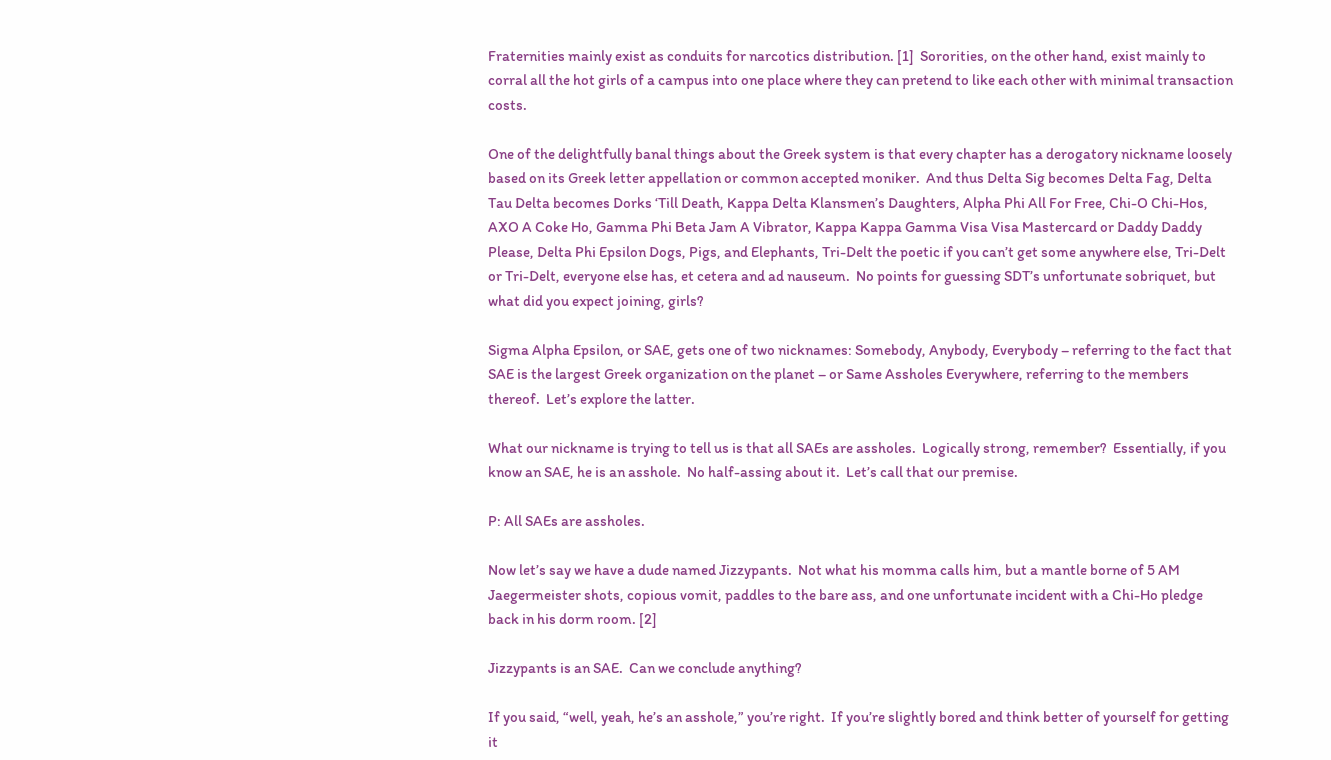Fraternities mainly exist as conduits for narcotics distribution. [1]  Sororities, on the other hand, exist mainly to corral all the hot girls of a campus into one place where they can pretend to like each other with minimal transaction costs.

One of the delightfully banal things about the Greek system is that every chapter has a derogatory nickname loosely based on its Greek letter appellation or common accepted moniker.  And thus Delta Sig becomes Delta Fag, Delta Tau Delta becomes Dorks ‘Till Death, Kappa Delta Klansmen’s Daughters, Alpha Phi All For Free, Chi-O Chi-Hos, AXO A Coke Ho, Gamma Phi Beta Jam A Vibrator, Kappa Kappa Gamma Visa Visa Mastercard or Daddy Daddy Please, Delta Phi Epsilon Dogs, Pigs, and Elephants, Tri-Delt the poetic if you can’t get some anywhere else, Tri-Delt or Tri-Delt, everyone else has, et cetera and ad nauseum.  No points for guessing SDT’s unfortunate sobriquet, but what did you expect joining, girls?

Sigma Alpha Epsilon, or SAE, gets one of two nicknames: Somebody, Anybody, Everybody – referring to the fact that SAE is the largest Greek organization on the planet – or Same Assholes Everywhere, referring to the members thereof.  Let’s explore the latter.

What our nickname is trying to tell us is that all SAEs are assholes.  Logically strong, remember?  Essentially, if you know an SAE, he is an asshole.  No half-assing about it.  Let’s call that our premise.

P: All SAEs are assholes.

Now let’s say we have a dude named Jizzypants.  Not what his momma calls him, but a mantle borne of 5 AM Jaegermeister shots, copious vomit, paddles to the bare ass, and one unfortunate incident with a Chi-Ho pledge back in his dorm room. [2]

Jizzypants is an SAE.  Can we conclude anything?

If you said, “well, yeah, he’s an asshole,” you’re right.  If you’re slightly bored and think better of yourself for getting it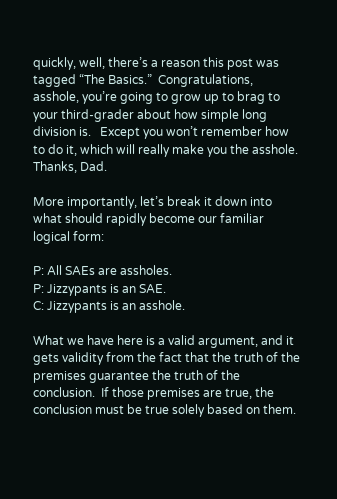quickly, well, there’s a reason this post was tagged “The Basics.”  Congratulations, asshole, you’re going to grow up to brag to your third-grader about how simple long division is.   Except you won’t remember how to do it, which will really make you the asshole.  Thanks, Dad.

More importantly, let’s break it down into what should rapidly become our familiar logical form:

P: All SAEs are assholes.
P: Jizzypants is an SAE.
C: Jizzypants is an asshole.

What we have here is a valid argument, and it gets validity from the fact that the truth of the premises guarantee the truth of the conclusion.  If those premises are true, the conclusion must be true solely based on them.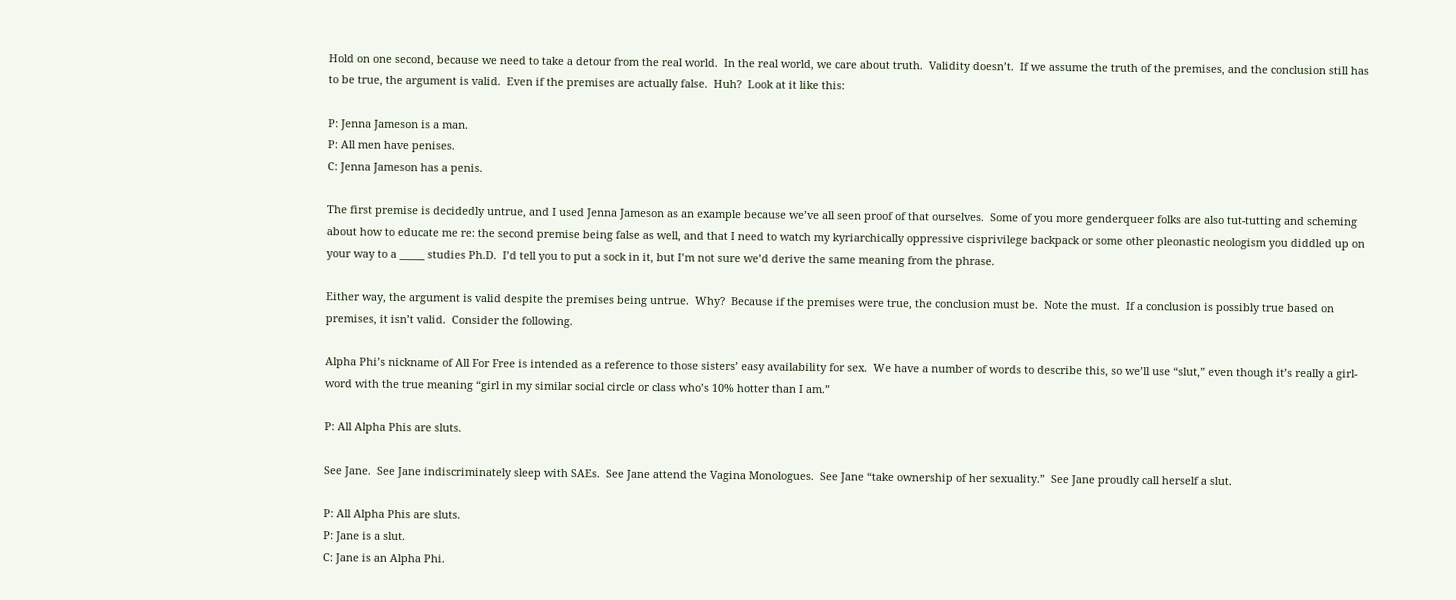Hold on one second, because we need to take a detour from the real world.  In the real world, we care about truth.  Validity doesn’t.  If we assume the truth of the premises, and the conclusion still has to be true, the argument is valid.  Even if the premises are actually false.  Huh?  Look at it like this:

P: Jenna Jameson is a man.
P: All men have penises.
C: Jenna Jameson has a penis.

The first premise is decidedly untrue, and I used Jenna Jameson as an example because we’ve all seen proof of that ourselves.  Some of you more genderqueer folks are also tut-tutting and scheming about how to educate me re: the second premise being false as well, and that I need to watch my kyriarchically oppressive cisprivilege backpack or some other pleonastic neologism you diddled up on your way to a _____ studies Ph.D.  I’d tell you to put a sock in it, but I’m not sure we’d derive the same meaning from the phrase.

Either way, the argument is valid despite the premises being untrue.  Why?  Because if the premises were true, the conclusion must be.  Note the must.  If a conclusion is possibly true based on premises, it isn’t valid.  Consider the following.

Alpha Phi’s nickname of All For Free is intended as a reference to those sisters’ easy availability for sex.  We have a number of words to describe this, so we’ll use “slut,” even though it’s really a girl-word with the true meaning “girl in my similar social circle or class who’s 10% hotter than I am.”

P: All Alpha Phis are sluts.

See Jane.  See Jane indiscriminately sleep with SAEs.  See Jane attend the Vagina Monologues.  See Jane “take ownership of her sexuality.”  See Jane proudly call herself a slut.

P: All Alpha Phis are sluts.
P: Jane is a slut.
C: Jane is an Alpha Phi.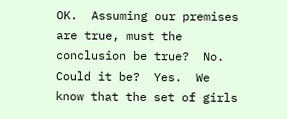OK.  Assuming our premises are true, must the conclusion be true?  No.  Could it be?  Yes.  We know that the set of girls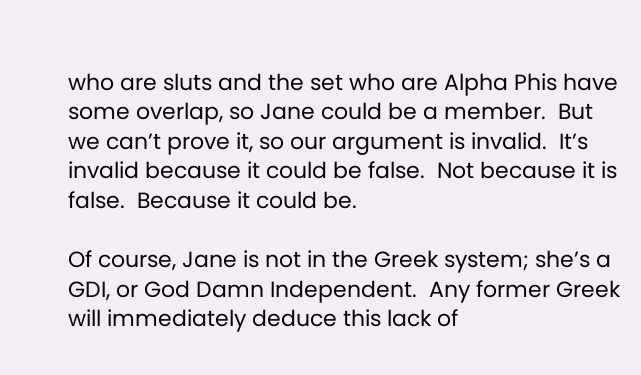who are sluts and the set who are Alpha Phis have some overlap, so Jane could be a member.  But we can’t prove it, so our argument is invalid.  It’s invalid because it could be false.  Not because it is false.  Because it could be.

Of course, Jane is not in the Greek system; she’s a GDI, or God Damn Independent.  Any former Greek will immediately deduce this lack of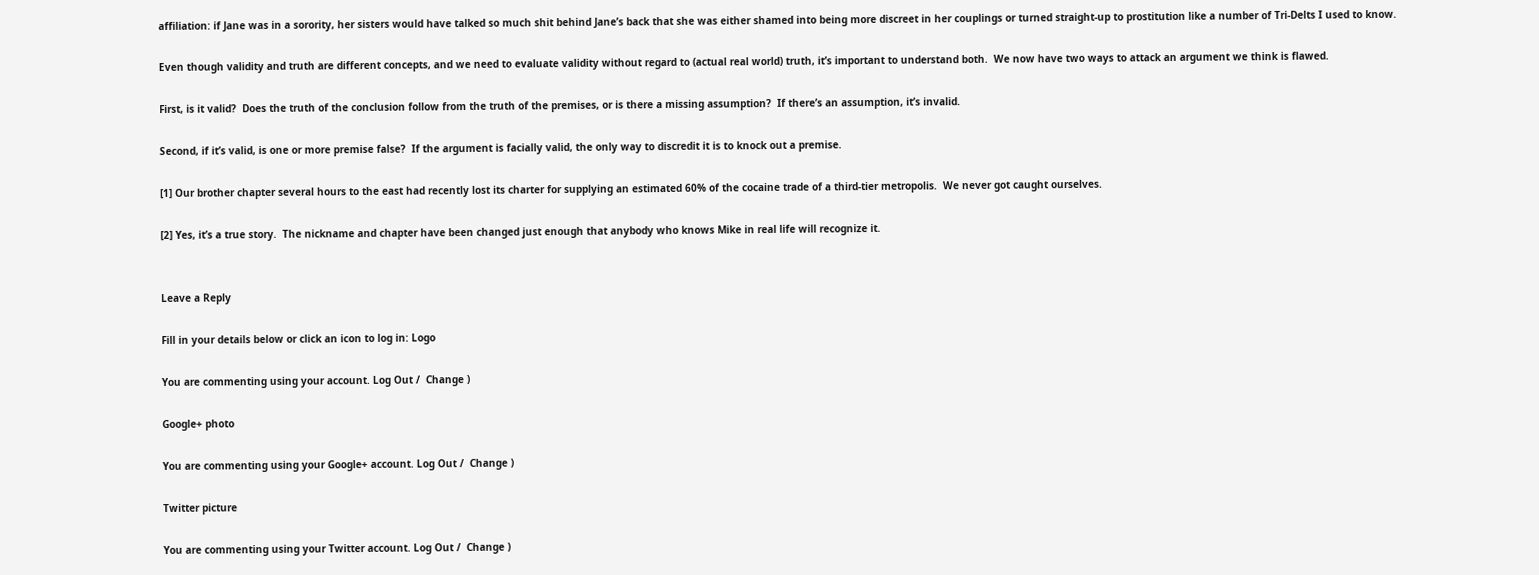affiliation: if Jane was in a sorority, her sisters would have talked so much shit behind Jane’s back that she was either shamed into being more discreet in her couplings or turned straight-up to prostitution like a number of Tri-Delts I used to know.

Even though validity and truth are different concepts, and we need to evaluate validity without regard to (actual real world) truth, it’s important to understand both.  We now have two ways to attack an argument we think is flawed.

First, is it valid?  Does the truth of the conclusion follow from the truth of the premises, or is there a missing assumption?  If there’s an assumption, it’s invalid.

Second, if it’s valid, is one or more premise false?  If the argument is facially valid, the only way to discredit it is to knock out a premise.

[1] Our brother chapter several hours to the east had recently lost its charter for supplying an estimated 60% of the cocaine trade of a third-tier metropolis.  We never got caught ourselves.

[2] Yes, it’s a true story.  The nickname and chapter have been changed just enough that anybody who knows Mike in real life will recognize it.


Leave a Reply

Fill in your details below or click an icon to log in: Logo

You are commenting using your account. Log Out /  Change )

Google+ photo

You are commenting using your Google+ account. Log Out /  Change )

Twitter picture

You are commenting using your Twitter account. Log Out /  Change )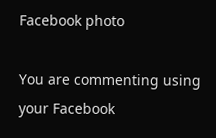Facebook photo

You are commenting using your Facebook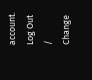account. Log Out /  Change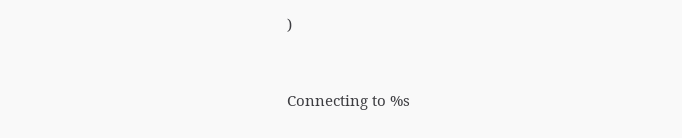)


Connecting to %s